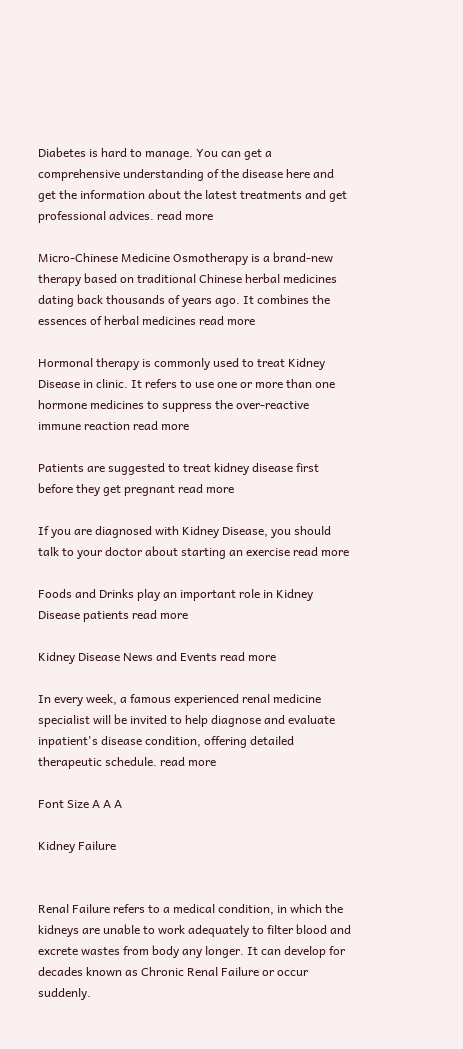Diabetes is hard to manage. You can get a comprehensive understanding of the disease here and get the information about the latest treatments and get professional advices. read more

Micro-Chinese Medicine Osmotherapy is a brand-new therapy based on traditional Chinese herbal medicines dating back thousands of years ago. It combines the essences of herbal medicines read more

Hormonal therapy is commonly used to treat Kidney Disease in clinic. It refers to use one or more than one hormone medicines to suppress the over-reactive immune reaction read more

Patients are suggested to treat kidney disease first before they get pregnant read more

If you are diagnosed with Kidney Disease, you should talk to your doctor about starting an exercise read more

Foods and Drinks play an important role in Kidney Disease patients read more

Kidney Disease News and Events read more

In every week, a famous experienced renal medicine specialist will be invited to help diagnose and evaluate inpatient's disease condition, offering detailed therapeutic schedule. read more

Font Size A A A

Kidney Failure


Renal Failure refers to a medical condition, in which the kidneys are unable to work adequately to filter blood and excrete wastes from body any longer. It can develop for decades known as Chronic Renal Failure or occur suddenly.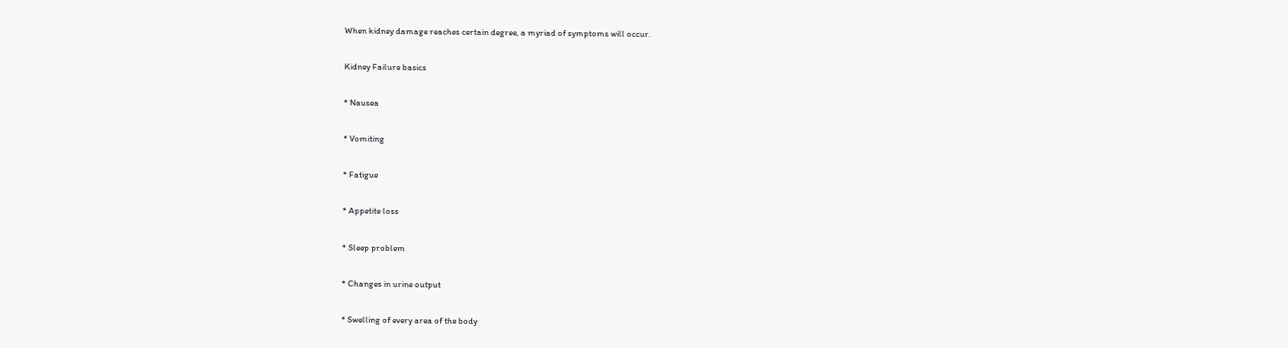When kidney damage reaches certain degree, a myriad of symptoms will occur.

Kidney Failure basics

* Nausea

* Vomiting

* Fatigue

* Appetite loss

* Sleep problem

* Changes in urine output

* Swelling of every area of the body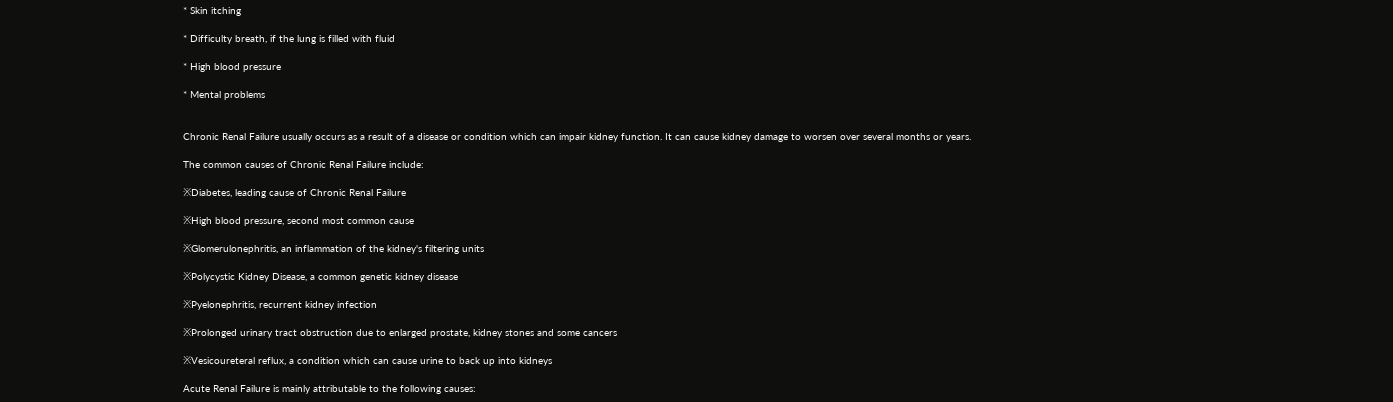* Skin itching

* Difficulty breath, if the lung is filled with fluid

* High blood pressure

* Mental problems


Chronic Renal Failure usually occurs as a result of a disease or condition which can impair kidney function. It can cause kidney damage to worsen over several months or years.

The common causes of Chronic Renal Failure include:

※Diabetes, leading cause of Chronic Renal Failure

※High blood pressure, second most common cause

※Glomerulonephritis, an inflammation of the kidney's filtering units

※Polycystic Kidney Disease, a common genetic kidney disease

※Pyelonephritis, recurrent kidney infection

※Prolonged urinary tract obstruction due to enlarged prostate, kidney stones and some cancers

※Vesicoureteral reflux, a condition which can cause urine to back up into kidneys

Acute Renal Failure is mainly attributable to the following causes: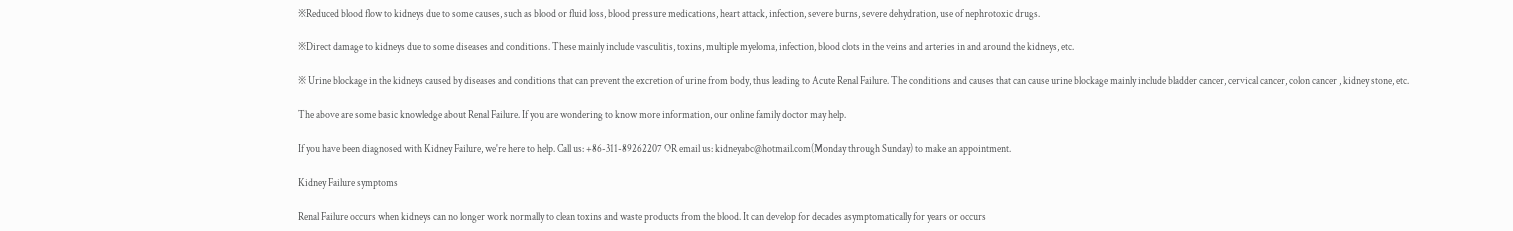※Reduced blood flow to kidneys due to some causes, such as blood or fluid loss, blood pressure medications, heart attack, infection, severe burns, severe dehydration, use of nephrotoxic drugs.

※Direct damage to kidneys due to some diseases and conditions. These mainly include vasculitis, toxins, multiple myeloma, infection, blood clots in the veins and arteries in and around the kidneys, etc.

※ Urine blockage in the kidneys caused by diseases and conditions that can prevent the excretion of urine from body, thus leading to Acute Renal Failure. The conditions and causes that can cause urine blockage mainly include bladder cancer, cervical cancer, colon cancer , kidney stone, etc.

The above are some basic knowledge about Renal Failure. If you are wondering to know more information, our online family doctor may help.

If you have been diagnosed with Kidney Failure, we're here to help. Call us: +86-311-89262207 OR email us: kidneyabc@hotmail.com(Monday through Sunday) to make an appointment.

Kidney Failure symptoms

Renal Failure occurs when kidneys can no longer work normally to clean toxins and waste products from the blood. It can develop for decades asymptomatically for years or occurs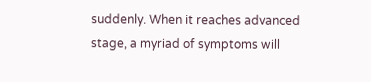suddenly. When it reaches advanced stage, a myriad of symptoms will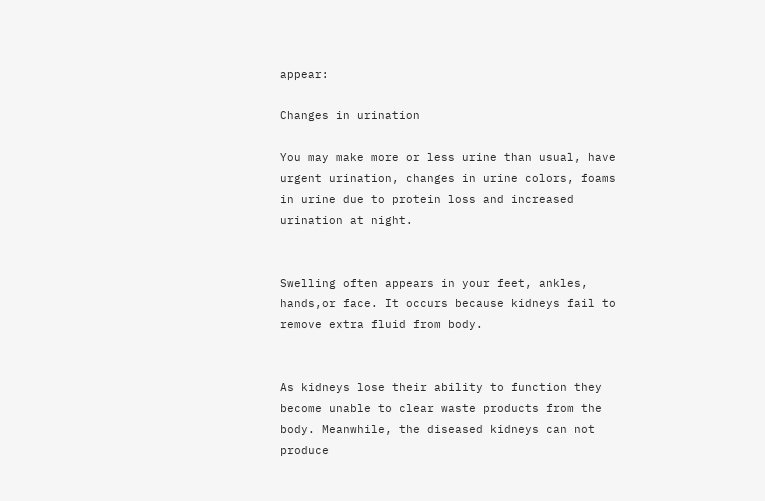appear:

Changes in urination

You may make more or less urine than usual, have urgent urination, changes in urine colors, foams in urine due to protein loss and increased urination at night.


Swelling often appears in your feet, ankles, hands,or face. It occurs because kidneys fail to remove extra fluid from body.


As kidneys lose their ability to function they become unable to clear waste products from the body. Meanwhile, the diseased kidneys can not produce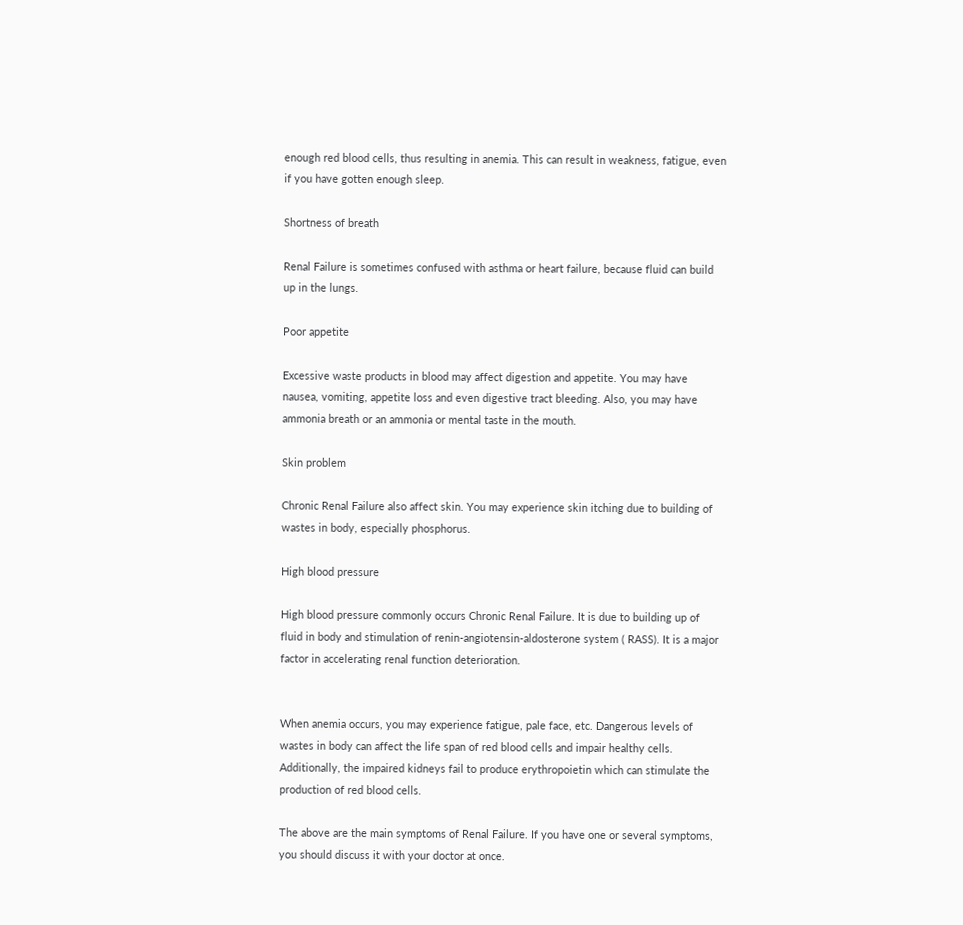enough red blood cells, thus resulting in anemia. This can result in weakness, fatigue, even if you have gotten enough sleep.

Shortness of breath

Renal Failure is sometimes confused with asthma or heart failure, because fluid can build up in the lungs.

Poor appetite

Excessive waste products in blood may affect digestion and appetite. You may have nausea, vomiting, appetite loss and even digestive tract bleeding. Also, you may have ammonia breath or an ammonia or mental taste in the mouth.

Skin problem

Chronic Renal Failure also affect skin. You may experience skin itching due to building of wastes in body, especially phosphorus.

High blood pressure

High blood pressure commonly occurs Chronic Renal Failure. It is due to building up of fluid in body and stimulation of renin-angiotensin-aldosterone system ( RASS). It is a major factor in accelerating renal function deterioration.


When anemia occurs, you may experience fatigue, pale face, etc. Dangerous levels of wastes in body can affect the life span of red blood cells and impair healthy cells. Additionally, the impaired kidneys fail to produce erythropoietin which can stimulate the production of red blood cells.

The above are the main symptoms of Renal Failure. If you have one or several symptoms, you should discuss it with your doctor at once.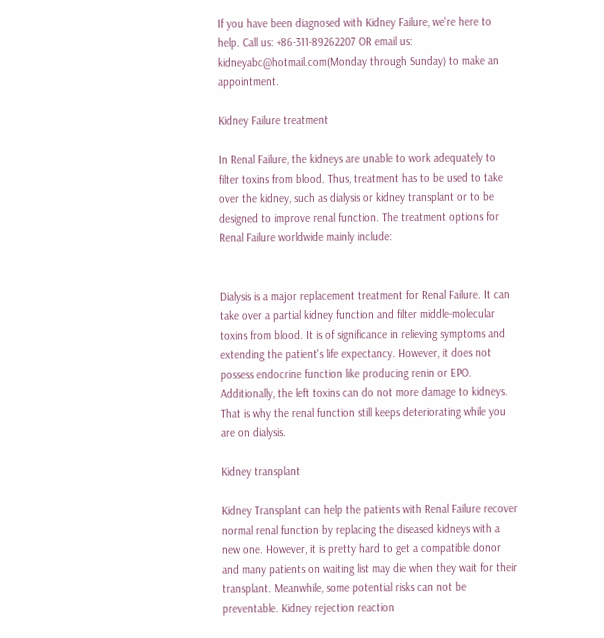If you have been diagnosed with Kidney Failure, we're here to help. Call us: +86-311-89262207 OR email us: kidneyabc@hotmail.com(Monday through Sunday) to make an appointment.

Kidney Failure treatment

In Renal Failure, the kidneys are unable to work adequately to filter toxins from blood. Thus, treatment has to be used to take over the kidney, such as dialysis or kidney transplant or to be designed to improve renal function. The treatment options for Renal Failure worldwide mainly include:


Dialysis is a major replacement treatment for Renal Failure. It can take over a partial kidney function and filter middle-molecular toxins from blood. It is of significance in relieving symptoms and extending the patient's life expectancy. However, it does not possess endocrine function like producing renin or EPO. Additionally, the left toxins can do not more damage to kidneys. That is why the renal function still keeps deteriorating while you are on dialysis.

Kidney transplant

Kidney Transplant can help the patients with Renal Failure recover normal renal function by replacing the diseased kidneys with a new one. However, it is pretty hard to get a compatible donor and many patients on waiting list may die when they wait for their transplant. Meanwhile, some potential risks can not be preventable. Kidney rejection reaction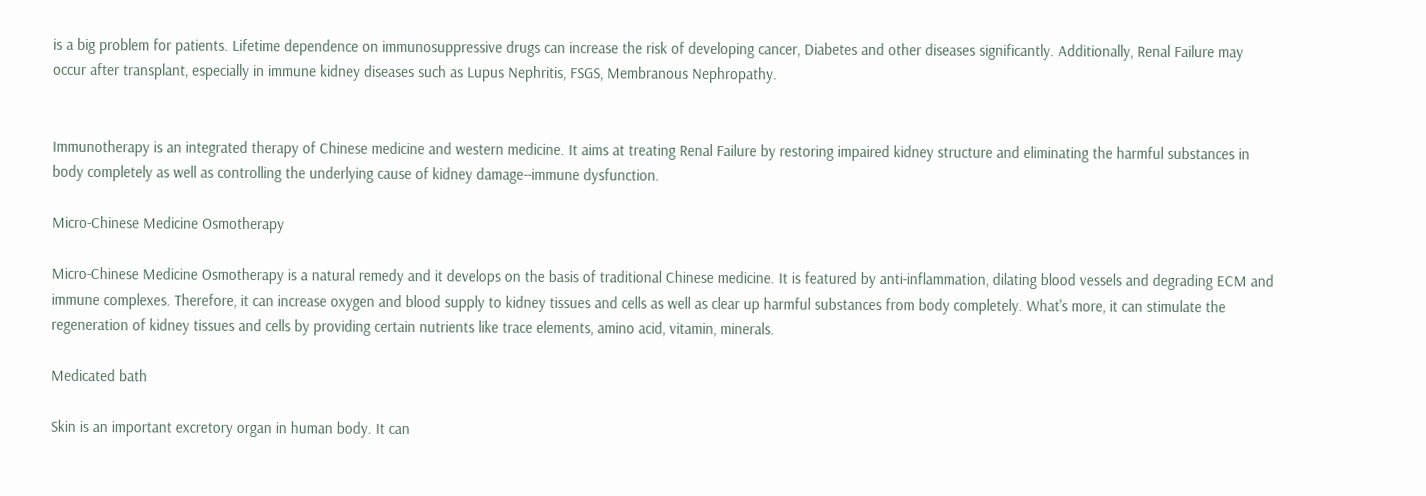is a big problem for patients. Lifetime dependence on immunosuppressive drugs can increase the risk of developing cancer, Diabetes and other diseases significantly. Additionally, Renal Failure may occur after transplant, especially in immune kidney diseases such as Lupus Nephritis, FSGS, Membranous Nephropathy.


Immunotherapy is an integrated therapy of Chinese medicine and western medicine. It aims at treating Renal Failure by restoring impaired kidney structure and eliminating the harmful substances in body completely as well as controlling the underlying cause of kidney damage--immune dysfunction.

Micro-Chinese Medicine Osmotherapy

Micro-Chinese Medicine Osmotherapy is a natural remedy and it develops on the basis of traditional Chinese medicine. It is featured by anti-inflammation, dilating blood vessels and degrading ECM and immune complexes. Therefore, it can increase oxygen and blood supply to kidney tissues and cells as well as clear up harmful substances from body completely. What's more, it can stimulate the regeneration of kidney tissues and cells by providing certain nutrients like trace elements, amino acid, vitamin, minerals.

Medicated bath

Skin is an important excretory organ in human body. It can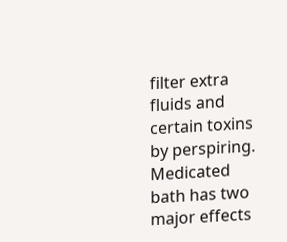filter extra fluids and certain toxins by perspiring. Medicated bath has two major effects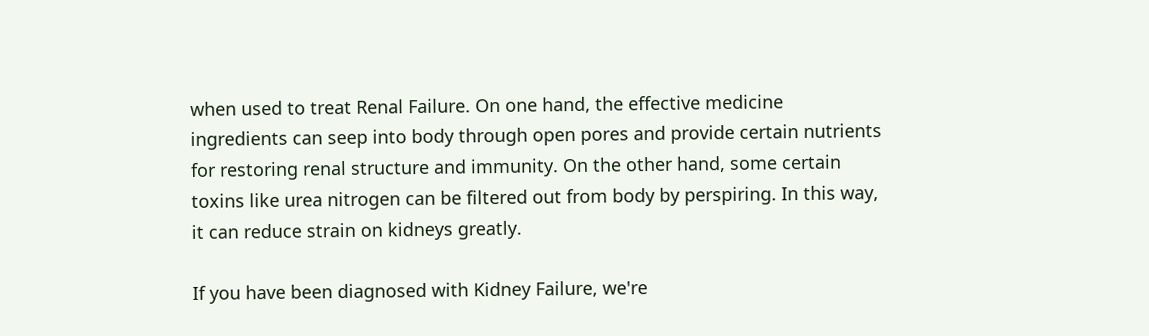when used to treat Renal Failure. On one hand, the effective medicine ingredients can seep into body through open pores and provide certain nutrients for restoring renal structure and immunity. On the other hand, some certain toxins like urea nitrogen can be filtered out from body by perspiring. In this way, it can reduce strain on kidneys greatly.

If you have been diagnosed with Kidney Failure, we're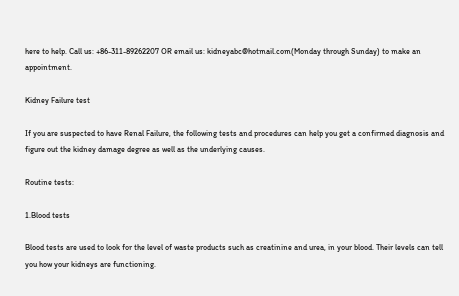here to help. Call us: +86-311-89262207 OR email us: kidneyabc@hotmail.com(Monday through Sunday) to make an appointment.

Kidney Failure test

If you are suspected to have Renal Failure, the following tests and procedures can help you get a confirmed diagnosis and figure out the kidney damage degree as well as the underlying causes.

Routine tests:

1.Blood tests

Blood tests are used to look for the level of waste products such as creatinine and urea, in your blood. Their levels can tell you how your kidneys are functioning.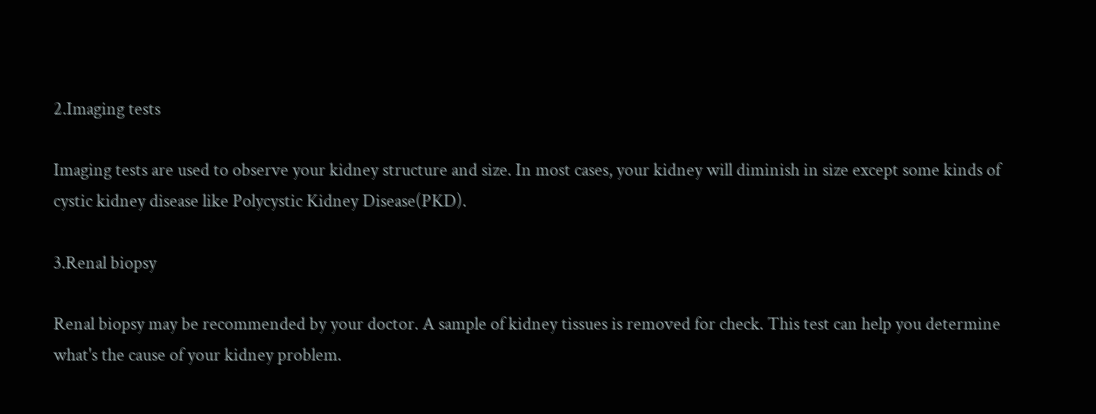2.Imaging tests

Imaging tests are used to observe your kidney structure and size. In most cases, your kidney will diminish in size except some kinds of cystic kidney disease like Polycystic Kidney Disease(PKD).

3.Renal biopsy

Renal biopsy may be recommended by your doctor. A sample of kidney tissues is removed for check. This test can help you determine what's the cause of your kidney problem.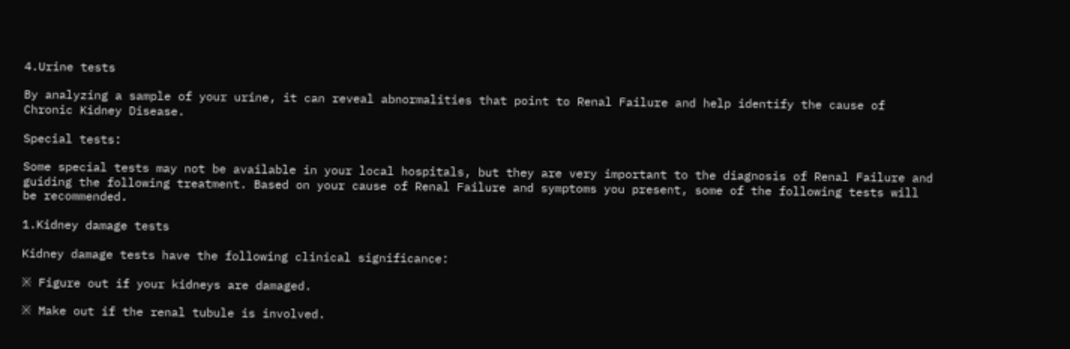4.Urine tests

By analyzing a sample of your urine, it can reveal abnormalities that point to Renal Failure and help identify the cause of Chronic Kidney Disease.

Special tests:

Some special tests may not be available in your local hospitals, but they are very important to the diagnosis of Renal Failure and guiding the following treatment. Based on your cause of Renal Failure and symptoms you present, some of the following tests will be recommended.

1.Kidney damage tests

Kidney damage tests have the following clinical significance:

※ Figure out if your kidneys are damaged.

※ Make out if the renal tubule is involved.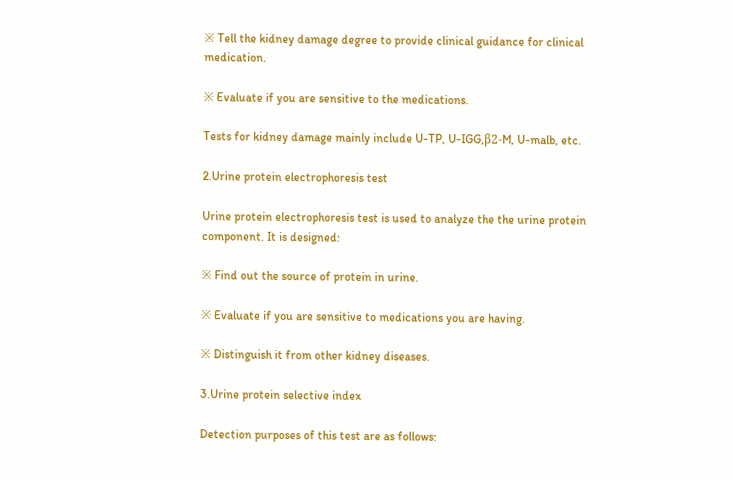※ Tell the kidney damage degree to provide clinical guidance for clinical medication.

※ Evaluate if you are sensitive to the medications.

Tests for kidney damage mainly include U-TP, U-IGG,β2-M, U-malb, etc.

2.Urine protein electrophoresis test

Urine protein electrophoresis test is used to analyze the the urine protein component. It is designed:

※ Find out the source of protein in urine.

※ Evaluate if you are sensitive to medications you are having.

※ Distinguish it from other kidney diseases.

3.Urine protein selective index

Detection purposes of this test are as follows: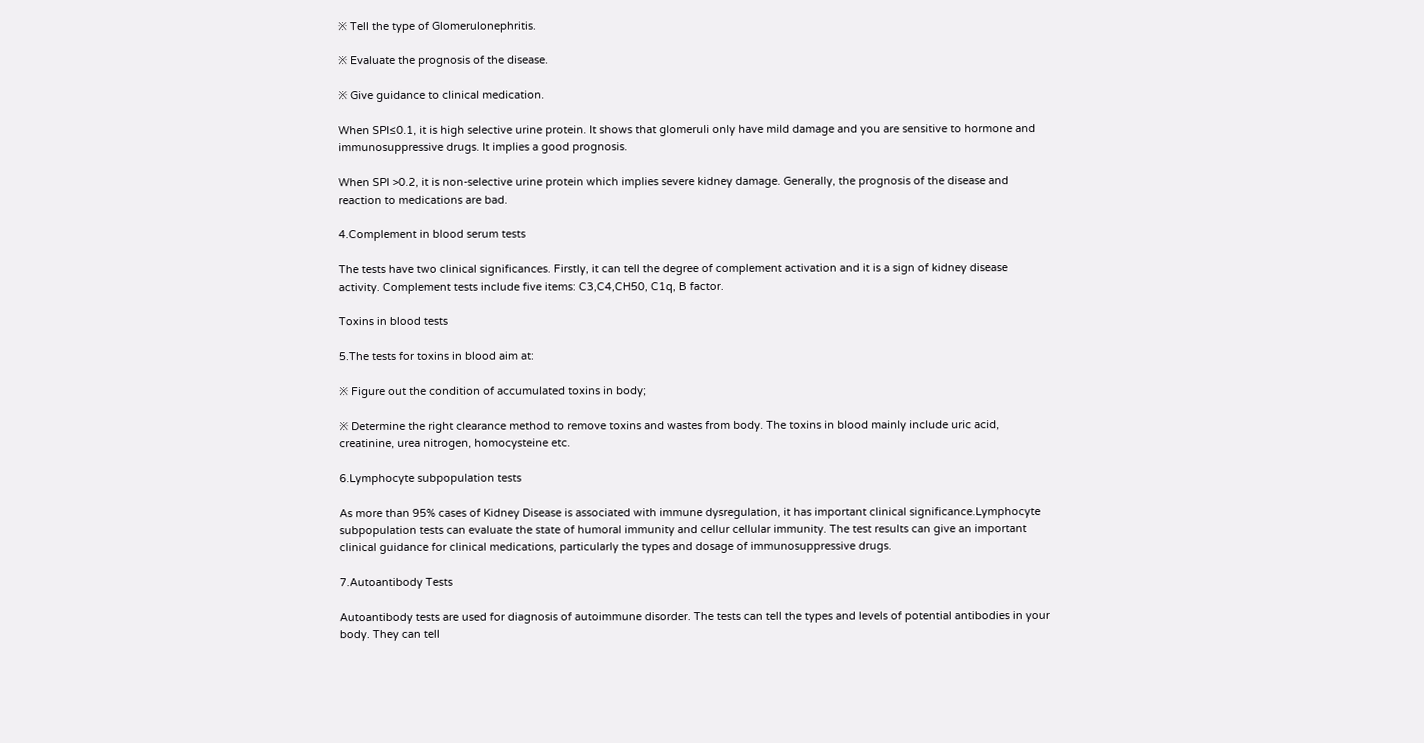※ Tell the type of Glomerulonephritis.

※ Evaluate the prognosis of the disease.

※ Give guidance to clinical medication.

When SPI≤0.1, it is high selective urine protein. It shows that glomeruli only have mild damage and you are sensitive to hormone and immunosuppressive drugs. It implies a good prognosis.

When SPI >0.2, it is non-selective urine protein which implies severe kidney damage. Generally, the prognosis of the disease and reaction to medications are bad.

4.Complement in blood serum tests

The tests have two clinical significances. Firstly, it can tell the degree of complement activation and it is a sign of kidney disease activity. Complement tests include five items: C3,C4,CH50, C1q, B factor.

Toxins in blood tests

5.The tests for toxins in blood aim at:

※ Figure out the condition of accumulated toxins in body;

※ Determine the right clearance method to remove toxins and wastes from body. The toxins in blood mainly include uric acid, creatinine, urea nitrogen, homocysteine etc.

6.Lymphocyte subpopulation tests

As more than 95% cases of Kidney Disease is associated with immune dysregulation, it has important clinical significance.Lymphocyte subpopulation tests can evaluate the state of humoral immunity and cellur cellular immunity. The test results can give an important clinical guidance for clinical medications, particularly the types and dosage of immunosuppressive drugs.

7.Autoantibody Tests

Autoantibody tests are used for diagnosis of autoimmune disorder. The tests can tell the types and levels of potential antibodies in your body. They can tell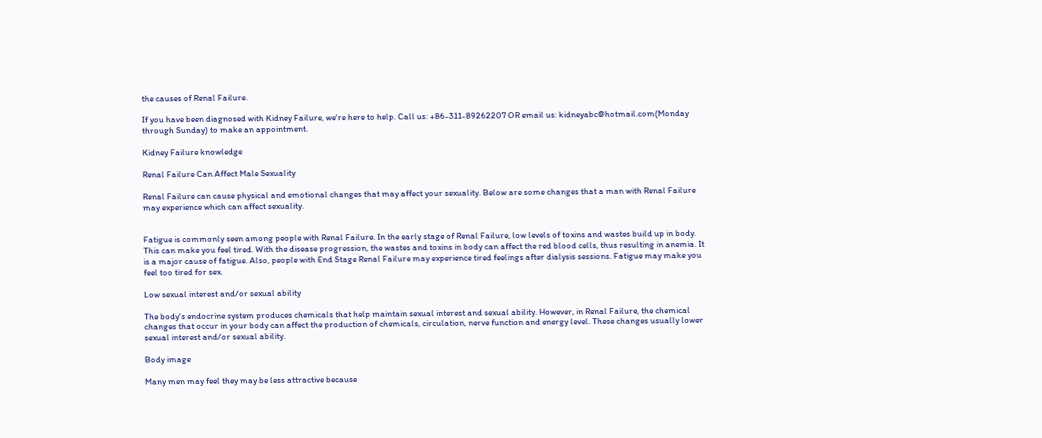the causes of Renal Failure.

If you have been diagnosed with Kidney Failure, we're here to help. Call us: +86-311-89262207 OR email us: kidneyabc@hotmail.com(Monday through Sunday) to make an appointment.

Kidney Failure knowledge

Renal Failure Can Affect Male Sexuality

Renal Failure can cause physical and emotional changes that may affect your sexuality. Below are some changes that a man with Renal Failure may experience which can affect sexuality.


Fatigue is commonly seen among people with Renal Failure. In the early stage of Renal Failure, low levels of toxins and wastes build up in body. This can make you feel tired. With the disease progression, the wastes and toxins in body can affect the red blood cells, thus resulting in anemia. It is a major cause of fatigue. Also, people with End Stage Renal Failure may experience tired feelings after dialysis sessions. Fatigue may make you feel too tired for sex.

Low sexual interest and/or sexual ability

The body's endocrine system produces chemicals that help maintain sexual interest and sexual ability. However, in Renal Failure, the chemical changes that occur in your body can affect the production of chemicals, circulation, nerve function and energy level. These changes usually lower sexual interest and/or sexual ability.

Body image

Many men may feel they may be less attractive because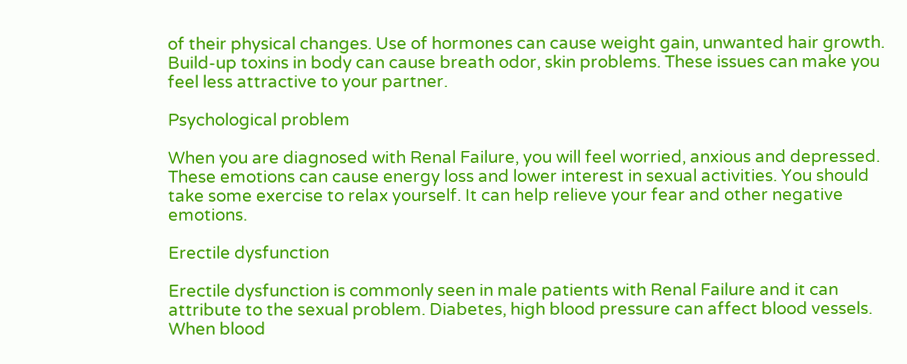of their physical changes. Use of hormones can cause weight gain, unwanted hair growth. Build-up toxins in body can cause breath odor, skin problems. These issues can make you feel less attractive to your partner.

Psychological problem

When you are diagnosed with Renal Failure, you will feel worried, anxious and depressed. These emotions can cause energy loss and lower interest in sexual activities. You should take some exercise to relax yourself. It can help relieve your fear and other negative emotions.

Erectile dysfunction

Erectile dysfunction is commonly seen in male patients with Renal Failure and it can attribute to the sexual problem. Diabetes, high blood pressure can affect blood vessels. When blood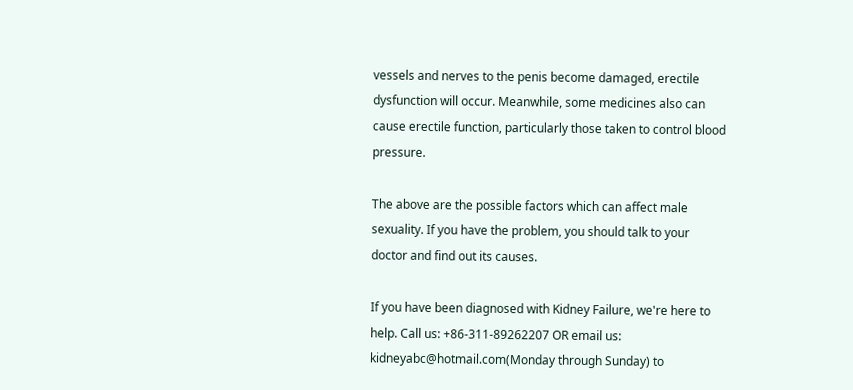vessels and nerves to the penis become damaged, erectile dysfunction will occur. Meanwhile, some medicines also can cause erectile function, particularly those taken to control blood pressure.

The above are the possible factors which can affect male sexuality. If you have the problem, you should talk to your doctor and find out its causes.

If you have been diagnosed with Kidney Failure, we're here to help. Call us: +86-311-89262207 OR email us: kidneyabc@hotmail.com(Monday through Sunday) to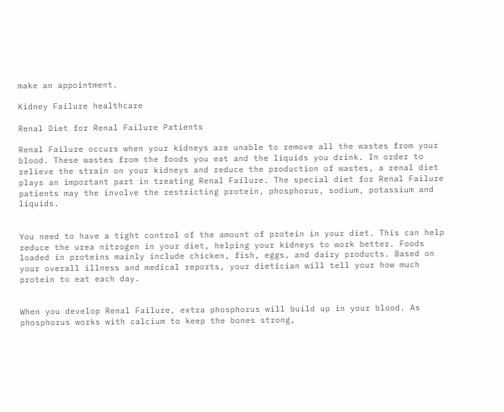make an appointment.

Kidney Failure healthcare

Renal Diet for Renal Failure Patients

Renal Failure occurs when your kidneys are unable to remove all the wastes from your blood. These wastes from the foods you eat and the liquids you drink. In order to relieve the strain on your kidneys and reduce the production of wastes, a renal diet plays an important part in treating Renal Failure. The special diet for Renal Failure patients may the involve the restricting protein, phosphorus, sodium, potassium and liquids.


You need to have a tight control of the amount of protein in your diet. This can help reduce the urea nitrogen in your diet, helping your kidneys to work better. Foods loaded in proteins mainly include chicken, fish, eggs, and dairy products. Based on your overall illness and medical reports, your dietician will tell your how much protein to eat each day.


When you develop Renal Failure, extra phosphorus will build up in your blood. As phosphorus works with calcium to keep the bones strong,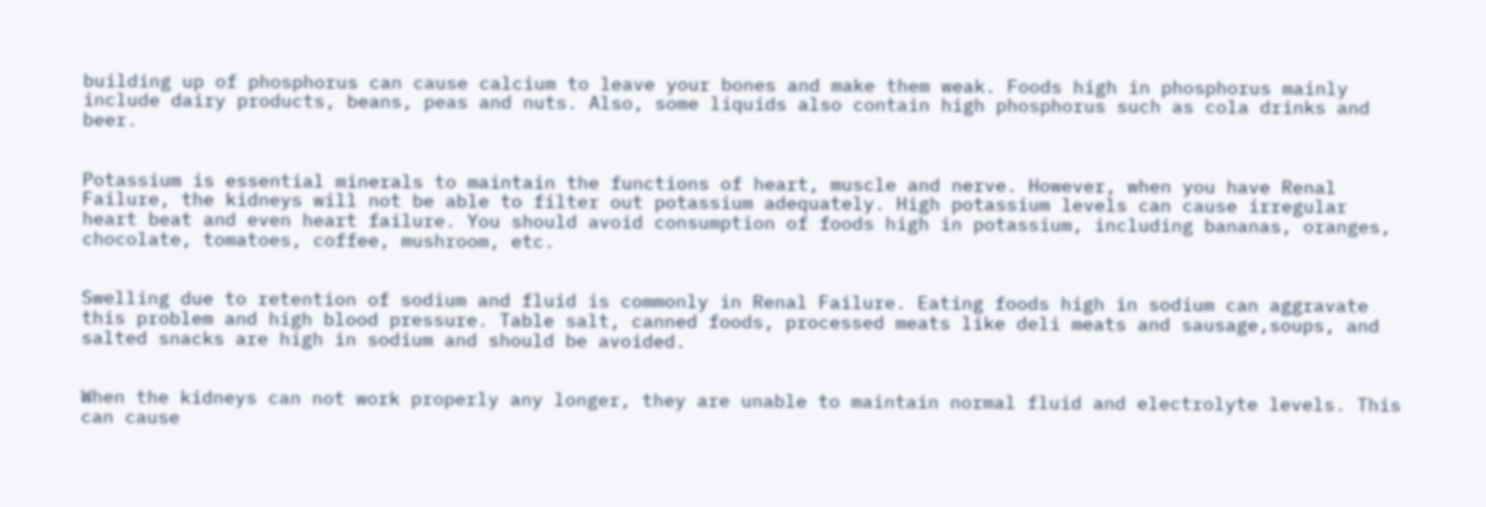building up of phosphorus can cause calcium to leave your bones and make them weak. Foods high in phosphorus mainly include dairy products, beans, peas and nuts. Also, some liquids also contain high phosphorus such as cola drinks and beer.


Potassium is essential minerals to maintain the functions of heart, muscle and nerve. However, when you have Renal Failure, the kidneys will not be able to filter out potassium adequately. High potassium levels can cause irregular heart beat and even heart failure. You should avoid consumption of foods high in potassium, including bananas, oranges, chocolate, tomatoes, coffee, mushroom, etc.


Swelling due to retention of sodium and fluid is commonly in Renal Failure. Eating foods high in sodium can aggravate this problem and high blood pressure. Table salt, canned foods, processed meats like deli meats and sausage,soups, and salted snacks are high in sodium and should be avoided.


When the kidneys can not work properly any longer, they are unable to maintain normal fluid and electrolyte levels. This can cause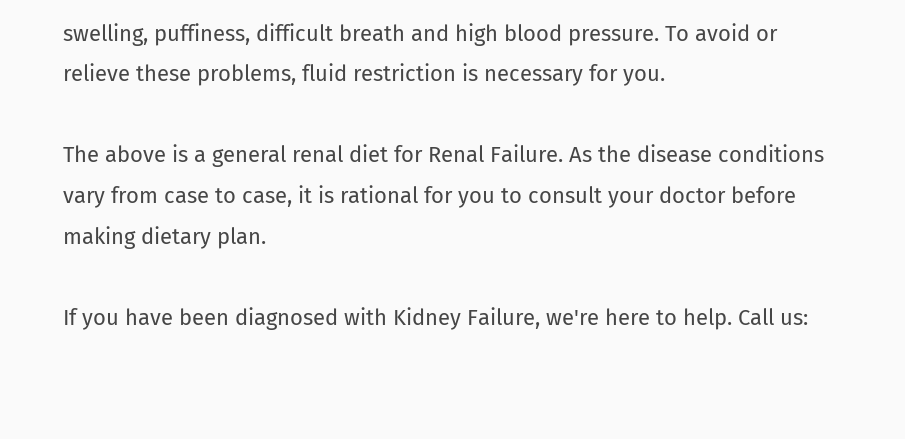swelling, puffiness, difficult breath and high blood pressure. To avoid or relieve these problems, fluid restriction is necessary for you.

The above is a general renal diet for Renal Failure. As the disease conditions vary from case to case, it is rational for you to consult your doctor before making dietary plan.

If you have been diagnosed with Kidney Failure, we're here to help. Call us: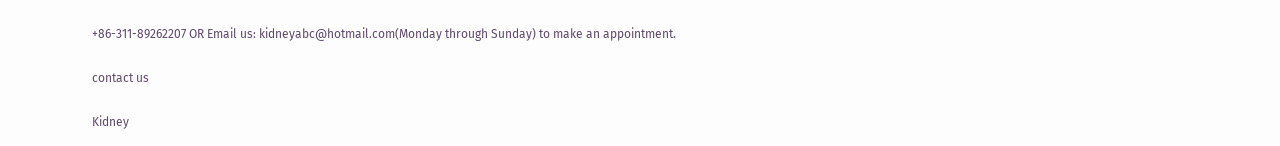+86-311-89262207 OR Email us: kidneyabc@hotmail.com(Monday through Sunday) to make an appointment.

contact us

Kidney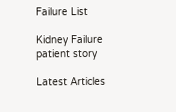Failure List

Kidney Failure
patient story

Latest Articles